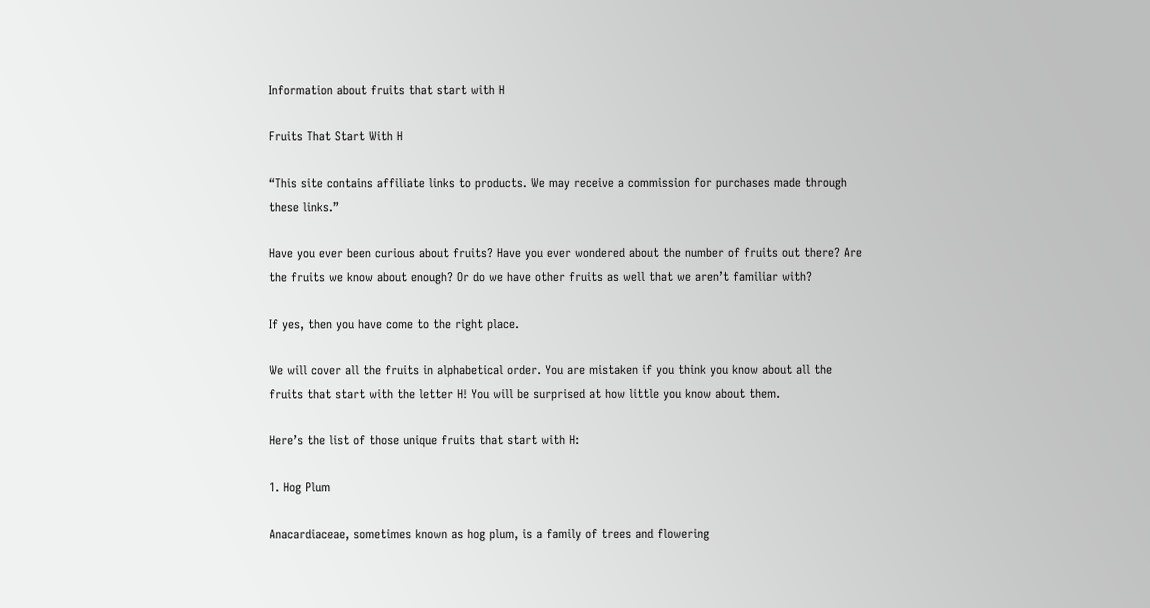Information about fruits that start with H

Fruits That Start With H

“This site contains affiliate links to products. We may receive a commission for purchases made through these links.”

Have you ever been curious about fruits? Have you ever wondered about the number of fruits out there? Are the fruits we know about enough? Or do we have other fruits as well that we aren’t familiar with?

If yes, then you have come to the right place.

We will cover all the fruits in alphabetical order. You are mistaken if you think you know about all the fruits that start with the letter H! You will be surprised at how little you know about them.

Here’s the list of those unique fruits that start with H:

1. Hog Plum

Anacardiaceae, sometimes known as hog plum, is a family of trees and flowering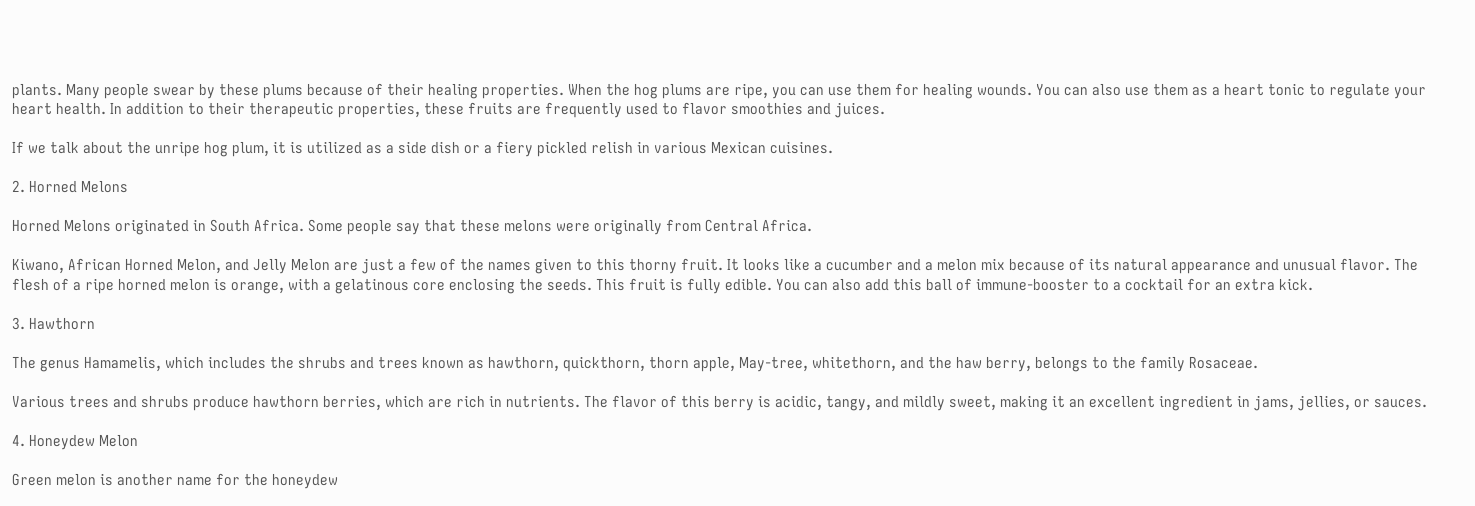plants. Many people swear by these plums because of their healing properties. When the hog plums are ripe, you can use them for healing wounds. You can also use them as a heart tonic to regulate your heart health. In addition to their therapeutic properties, these fruits are frequently used to flavor smoothies and juices.

If we talk about the unripe hog plum, it is utilized as a side dish or a fiery pickled relish in various Mexican cuisines.

2. Horned Melons

Horned Melons originated in South Africa. Some people say that these melons were originally from Central Africa.

Kiwano, African Horned Melon, and Jelly Melon are just a few of the names given to this thorny fruit. It looks like a cucumber and a melon mix because of its natural appearance and unusual flavor. The flesh of a ripe horned melon is orange, with a gelatinous core enclosing the seeds. This fruit is fully edible. You can also add this ball of immune-booster to a cocktail for an extra kick.

3. Hawthorn

The genus Hamamelis, which includes the shrubs and trees known as hawthorn, quickthorn, thorn apple, May-tree, whitethorn, and the haw berry, belongs to the family Rosaceae.

Various trees and shrubs produce hawthorn berries, which are rich in nutrients. The flavor of this berry is acidic, tangy, and mildly sweet, making it an excellent ingredient in jams, jellies, or sauces.

4. Honeydew Melon

Green melon is another name for the honeydew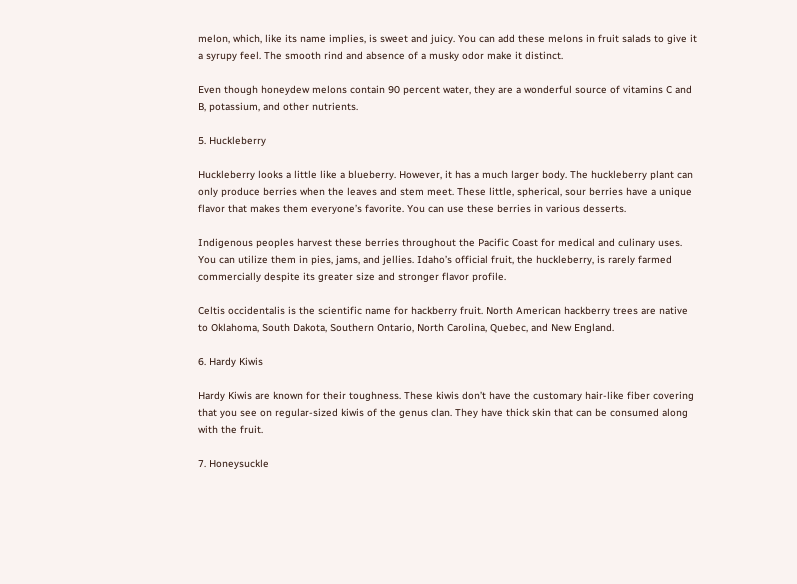melon, which, like its name implies, is sweet and juicy. You can add these melons in fruit salads to give it a syrupy feel. The smooth rind and absence of a musky odor make it distinct.

Even though honeydew melons contain 90 percent water, they are a wonderful source of vitamins C and B, potassium, and other nutrients.

5. Huckleberry

Huckleberry looks a little like a blueberry. However, it has a much larger body. The huckleberry plant can only produce berries when the leaves and stem meet. These little, spherical, sour berries have a unique flavor that makes them everyone’s favorite. You can use these berries in various desserts.

Indigenous peoples harvest these berries throughout the Pacific Coast for medical and culinary uses. You can utilize them in pies, jams, and jellies. Idaho’s official fruit, the huckleberry, is rarely farmed commercially despite its greater size and stronger flavor profile.

Celtis occidentalis is the scientific name for hackberry fruit. North American hackberry trees are native to Oklahoma, South Dakota, Southern Ontario, North Carolina, Quebec, and New England.

6. Hardy Kiwis

Hardy Kiwis are known for their toughness. These kiwis don’t have the customary hair-like fiber covering that you see on regular-sized kiwis of the genus clan. They have thick skin that can be consumed along with the fruit.

7. Honeysuckle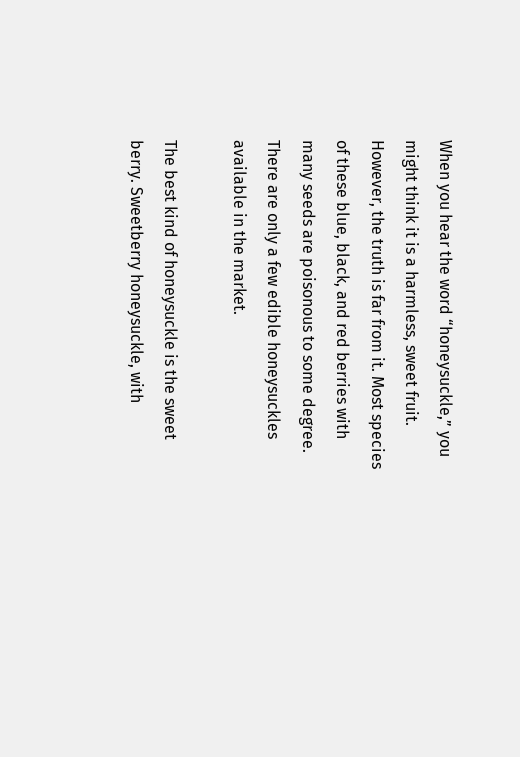When you hear the word “honeysuckle,” you might think it is a harmless, sweet fruit. However, the truth is far from it. Most species of these blue, black, and red berries with many seeds are poisonous to some degree. There are only a few edible honeysuckles available in the market.

The best kind of honeysuckle is the sweet berry. Sweetberry honeysuckle, with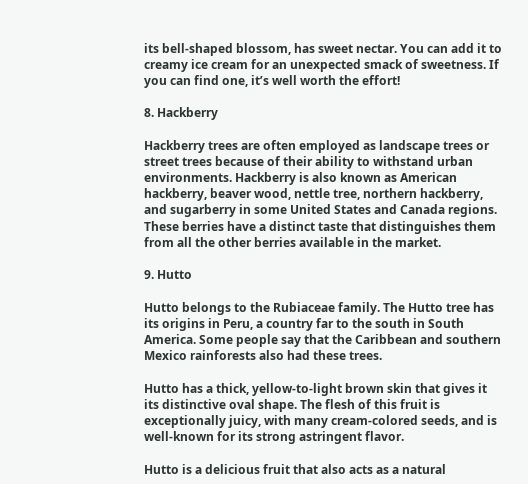its bell-shaped blossom, has sweet nectar. You can add it to creamy ice cream for an unexpected smack of sweetness. If you can find one, it’s well worth the effort!

8. Hackberry

Hackberry trees are often employed as landscape trees or street trees because of their ability to withstand urban environments. Hackberry is also known as American hackberry, beaver wood, nettle tree, northern hackberry, and sugarberry in some United States and Canada regions. These berries have a distinct taste that distinguishes them from all the other berries available in the market.

9. Hutto

Hutto belongs to the Rubiaceae family. The Hutto tree has its origins in Peru, a country far to the south in South America. Some people say that the Caribbean and southern Mexico rainforests also had these trees.

Hutto has a thick, yellow-to-light brown skin that gives it its distinctive oval shape. The flesh of this fruit is exceptionally juicy, with many cream-colored seeds, and is well-known for its strong astringent flavor.

Hutto is a delicious fruit that also acts as a natural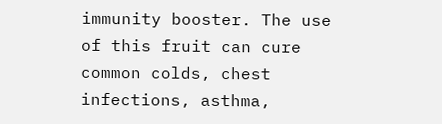immunity booster. The use of this fruit can cure common colds, chest infections, asthma,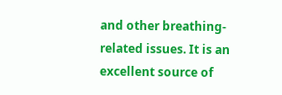and other breathing-related issues. It is an excellent source of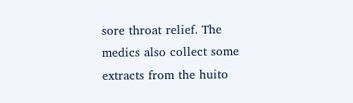sore throat relief. The medics also collect some extracts from the huito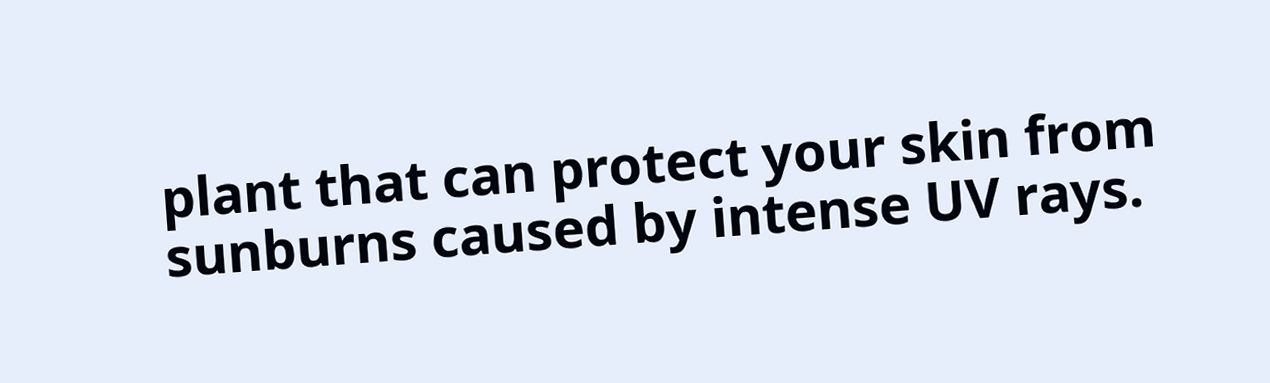plant that can protect your skin from sunburns caused by intense UV rays.